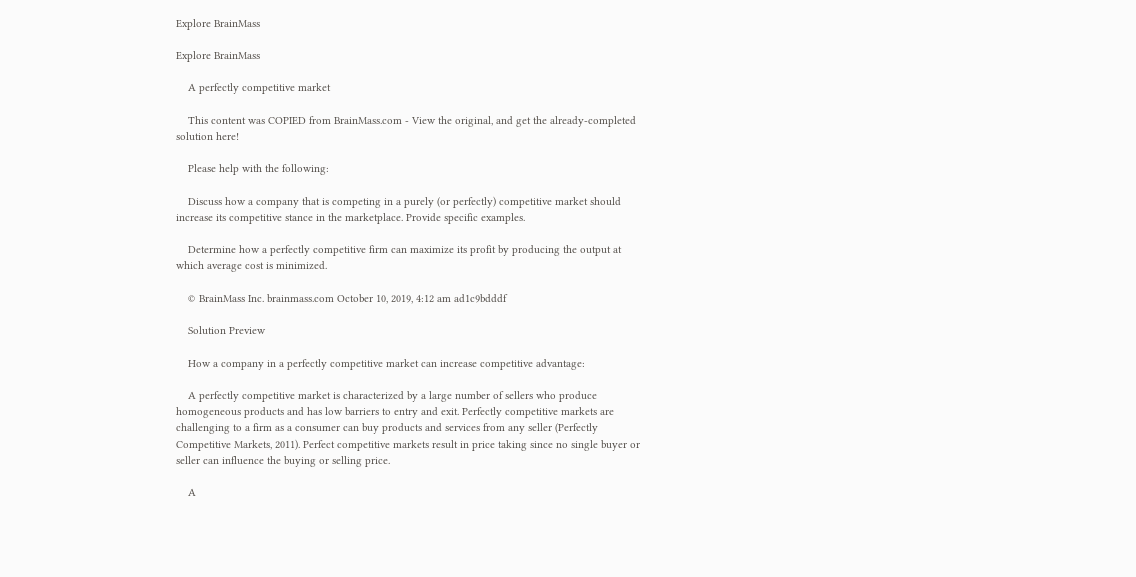Explore BrainMass

Explore BrainMass

    A perfectly competitive market

    This content was COPIED from BrainMass.com - View the original, and get the already-completed solution here!

    Please help with the following:

    Discuss how a company that is competing in a purely (or perfectly) competitive market should increase its competitive stance in the marketplace. Provide specific examples.

    Determine how a perfectly competitive firm can maximize its profit by producing the output at which average cost is minimized.

    © BrainMass Inc. brainmass.com October 10, 2019, 4:12 am ad1c9bdddf

    Solution Preview

    How a company in a perfectly competitive market can increase competitive advantage:

    A perfectly competitive market is characterized by a large number of sellers who produce homogeneous products and has low barriers to entry and exit. Perfectly competitive markets are challenging to a firm as a consumer can buy products and services from any seller (Perfectly Competitive Markets, 2011). Perfect competitive markets result in price taking since no single buyer or seller can influence the buying or selling price.

    A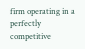firm operating in a perfectly competitive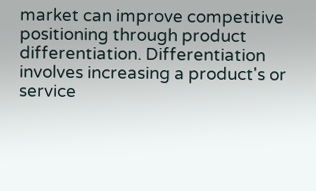market can improve competitive positioning through product differentiation. Differentiation involves increasing a product's or service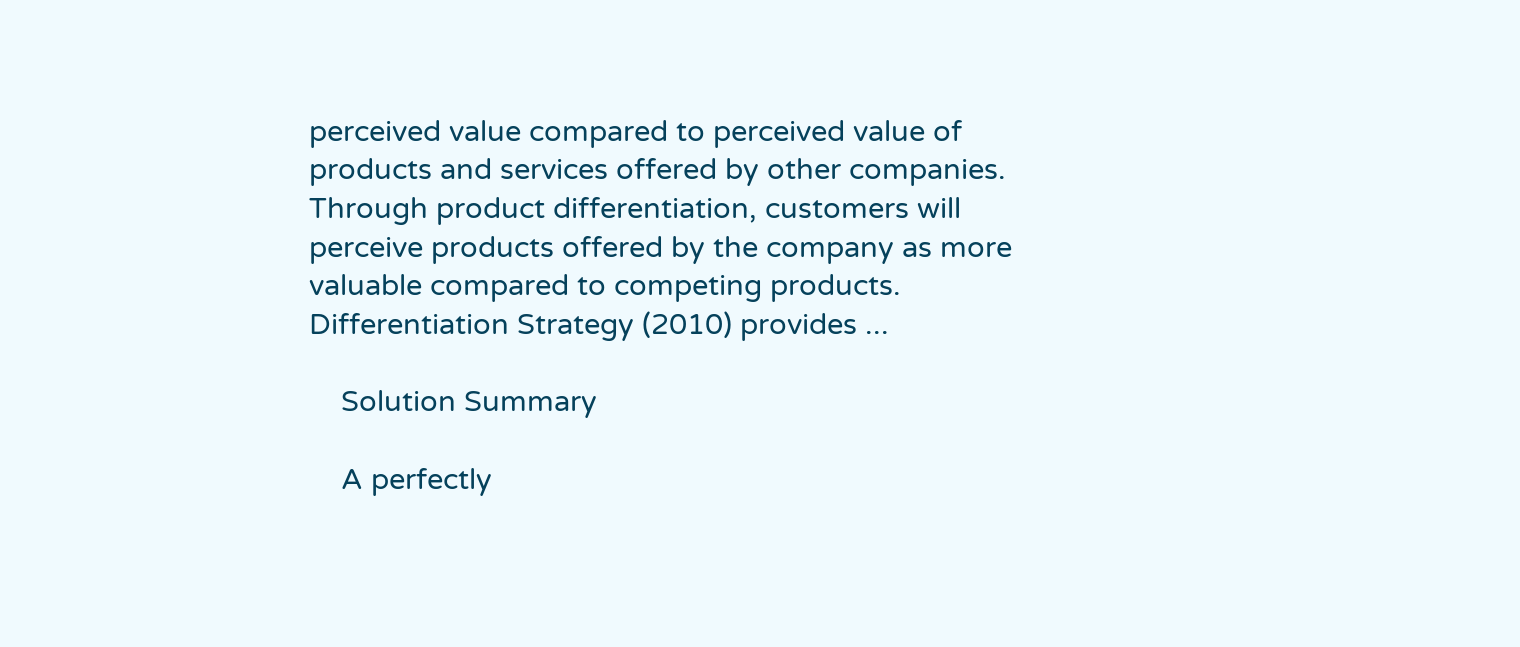perceived value compared to perceived value of products and services offered by other companies. Through product differentiation, customers will perceive products offered by the company as more valuable compared to competing products. Differentiation Strategy (2010) provides ...

    Solution Summary

    A perfectly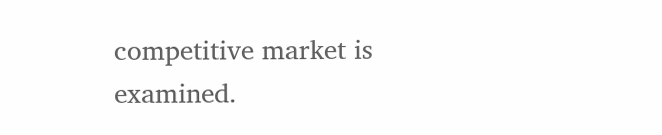competitive market is examined.